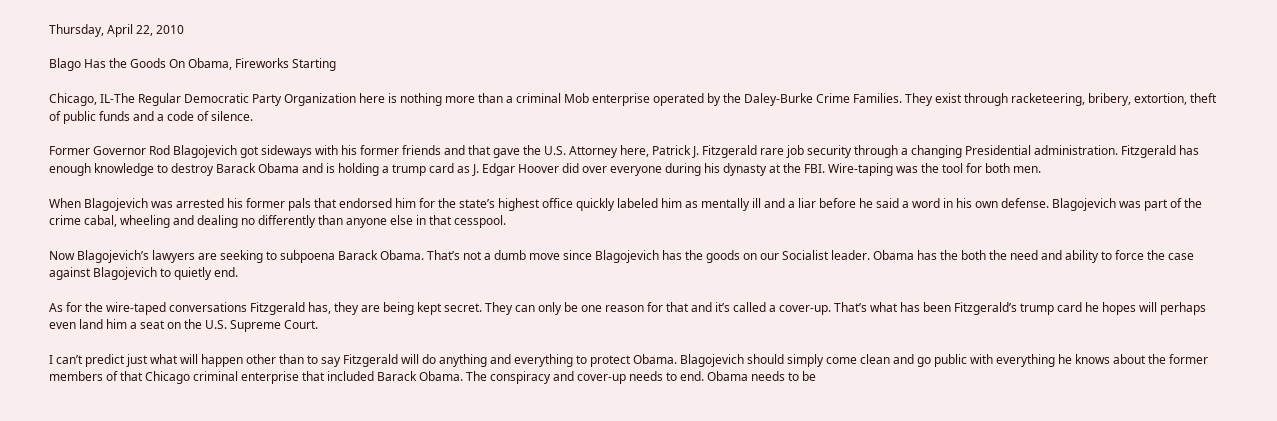Thursday, April 22, 2010

Blago Has the Goods On Obama, Fireworks Starting

Chicago, IL-The Regular Democratic Party Organization here is nothing more than a criminal Mob enterprise operated by the Daley-Burke Crime Families. They exist through racketeering, bribery, extortion, theft of public funds and a code of silence.

Former Governor Rod Blagojevich got sideways with his former friends and that gave the U.S. Attorney here, Patrick J. Fitzgerald rare job security through a changing Presidential administration. Fitzgerald has enough knowledge to destroy Barack Obama and is holding a trump card as J. Edgar Hoover did over everyone during his dynasty at the FBI. Wire-taping was the tool for both men.

When Blagojevich was arrested his former pals that endorsed him for the state’s highest office quickly labeled him as mentally ill and a liar before he said a word in his own defense. Blagojevich was part of the crime cabal, wheeling and dealing no differently than anyone else in that cesspool.

Now Blagojevich’s lawyers are seeking to subpoena Barack Obama. That’s not a dumb move since Blagojevich has the goods on our Socialist leader. Obama has the both the need and ability to force the case against Blagojevich to quietly end.

As for the wire-taped conversations Fitzgerald has, they are being kept secret. They can only be one reason for that and it’s called a cover-up. That’s what has been Fitzgerald’s trump card he hopes will perhaps even land him a seat on the U.S. Supreme Court.

I can’t predict just what will happen other than to say Fitzgerald will do anything and everything to protect Obama. Blagojevich should simply come clean and go public with everything he knows about the former members of that Chicago criminal enterprise that included Barack Obama. The conspiracy and cover-up needs to end. Obama needs to be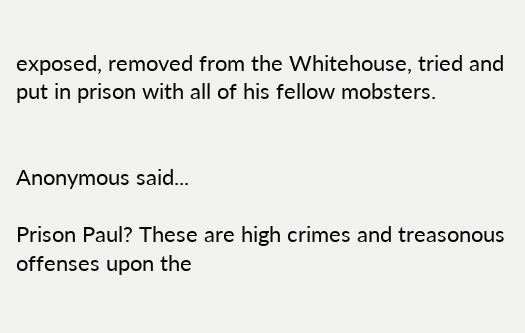exposed, removed from the Whitehouse, tried and put in prison with all of his fellow mobsters.


Anonymous said...

Prison Paul? These are high crimes and treasonous offenses upon the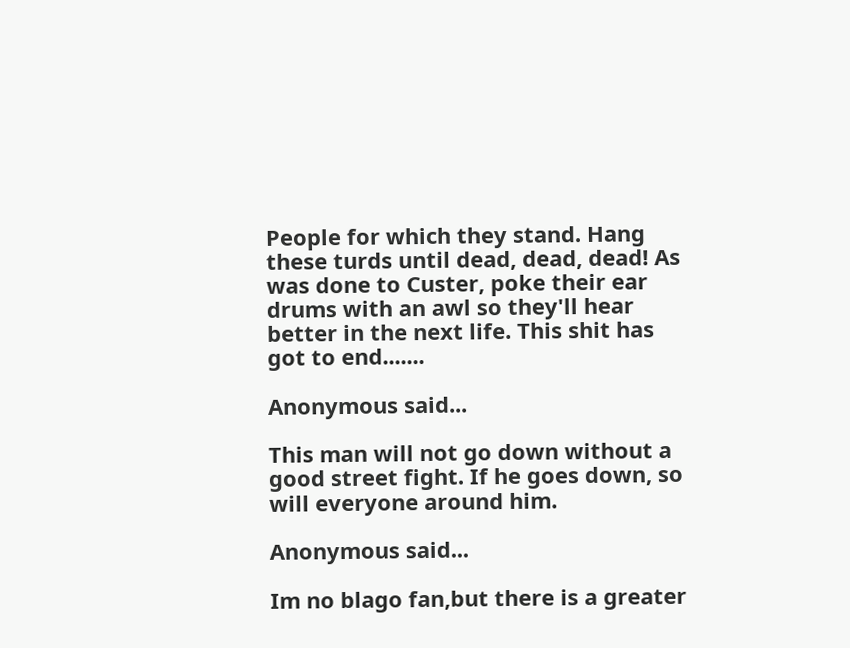People for which they stand. Hang these turds until dead, dead, dead! As was done to Custer, poke their ear drums with an awl so they'll hear better in the next life. This shit has got to end.......

Anonymous said...

This man will not go down without a good street fight. If he goes down, so will everyone around him.

Anonymous said...

Im no blago fan,but there is a greater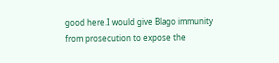good here.I would give Blago immunity from prosecution to expose the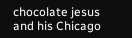chocolate jesus and his Chicago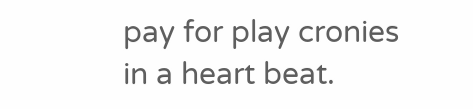pay for play cronies in a heart beat.